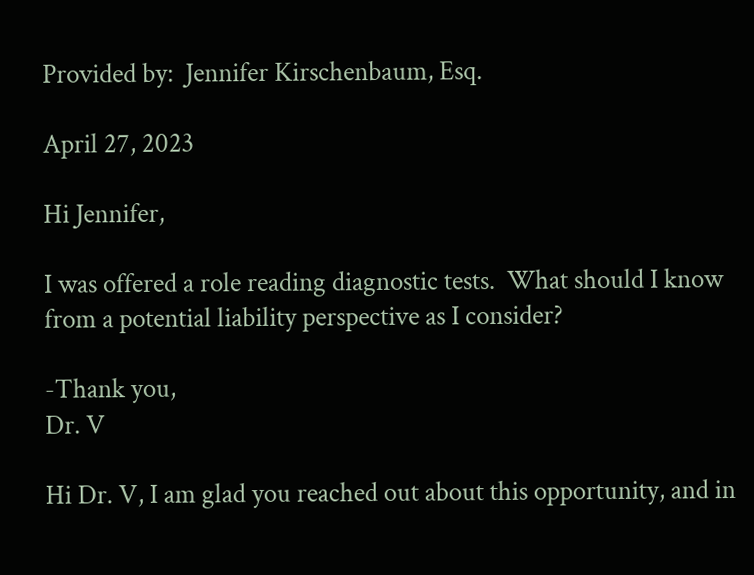Provided by:  Jennifer Kirschenbaum, Esq.

April 27, 2023

Hi Jennifer,

I was offered a role reading diagnostic tests.  What should I know from a potential liability perspective as I consider?

-Thank you,
Dr. V

Hi Dr. V, I am glad you reached out about this opportunity, and in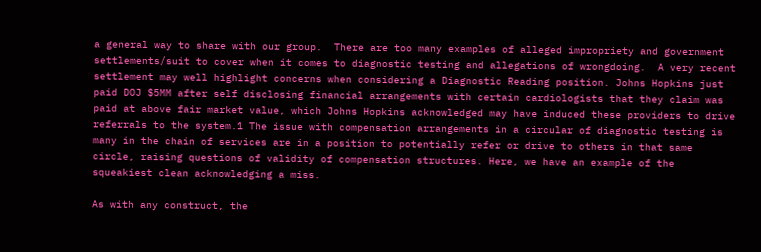a general way to share with our group.  There are too many examples of alleged impropriety and government settlements/suit to cover when it comes to diagnostic testing and allegations of wrongdoing.  A very recent settlement may well highlight concerns when considering a Diagnostic Reading position. Johns Hopkins just paid DOJ $5MM after self disclosing financial arrangements with certain cardiologists that they claim was paid at above fair market value, which Johns Hopkins acknowledged may have induced these providers to drive referrals to the system.1 The issue with compensation arrangements in a circular of diagnostic testing is many in the chain of services are in a position to potentially refer or drive to others in that same circle, raising questions of validity of compensation structures. Here, we have an example of the squeakiest clean acknowledging a miss.

As with any construct, the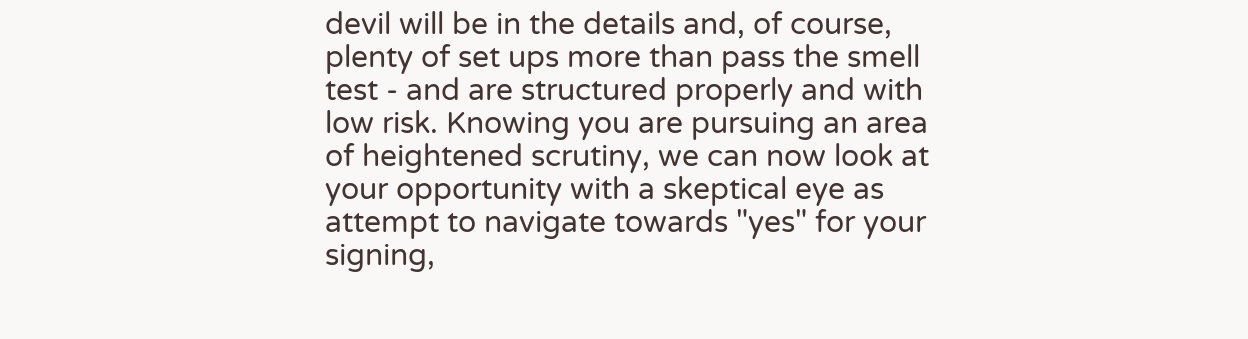devil will be in the details and, of course, plenty of set ups more than pass the smell test - and are structured properly and with low risk. Knowing you are pursuing an area of heightened scrutiny, we can now look at your opportunity with a skeptical eye as attempt to navigate towards "yes" for your signing,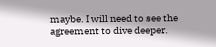maybe. I will need to see the agreement to dive deeper.